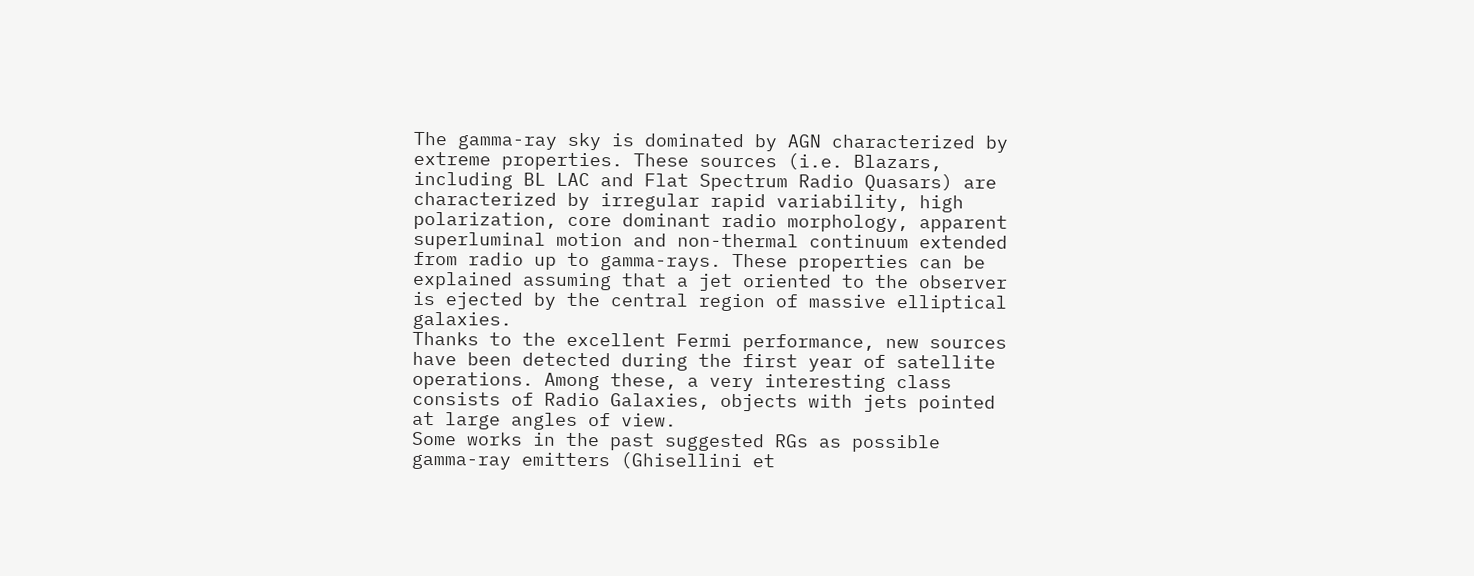The gamma-ray sky is dominated by AGN characterized by extreme properties. These sources (i.e. Blazars, including BL LAC and Flat Spectrum Radio Quasars) are characterized by irregular rapid variability, high polarization, core dominant radio morphology, apparent superluminal motion and non-thermal continuum extended from radio up to gamma-rays. These properties can be explained assuming that a jet oriented to the observer is ejected by the central region of massive elliptical galaxies.
Thanks to the excellent Fermi performance, new sources have been detected during the first year of satellite operations. Among these, a very interesting class consists of Radio Galaxies, objects with jets pointed at large angles of view.
Some works in the past suggested RGs as possible gamma-ray emitters (Ghisellini et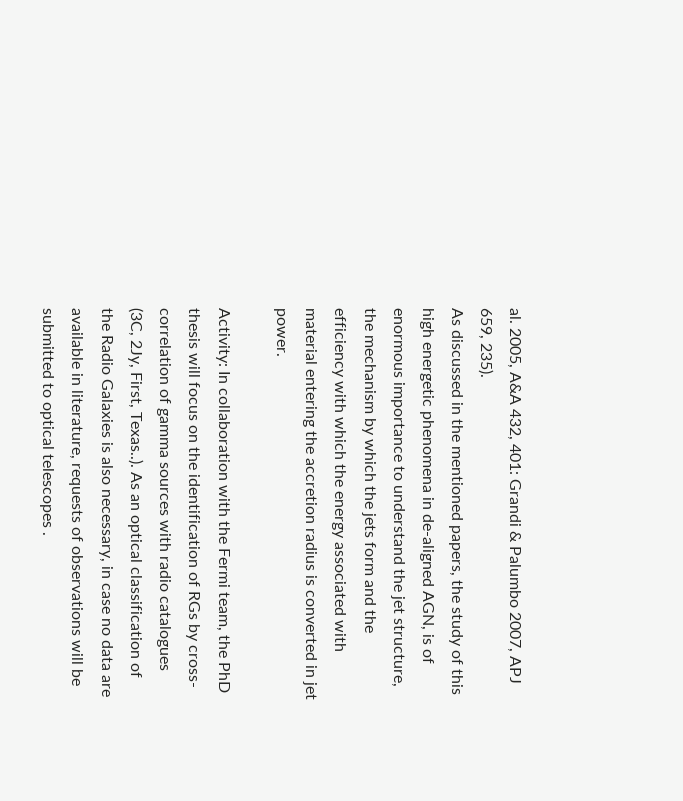al. 2005, A&A 432, 401: Grandi & Palumbo 2007, APJ 659, 235).
As discussed in the mentioned papers, the study of this high energetic phenomena in de-aligned AGN, is of enormous importance to understand the jet structure, the mechanism by which the jets form and the efficiency with which the energy associated with material entering the accretion radius is converted in jet power.

Activity: In collaboration with the Fermi team, the PhD thesis will focus on the identification of RGs by cross-correlation of gamma sources with radio catalogues (3C, 2Jy, First, Texas..). As an optical classification of the Radio Galaxies is also necessary, in case no data are available in literature, requests of observations will be submitted to optical telescopes .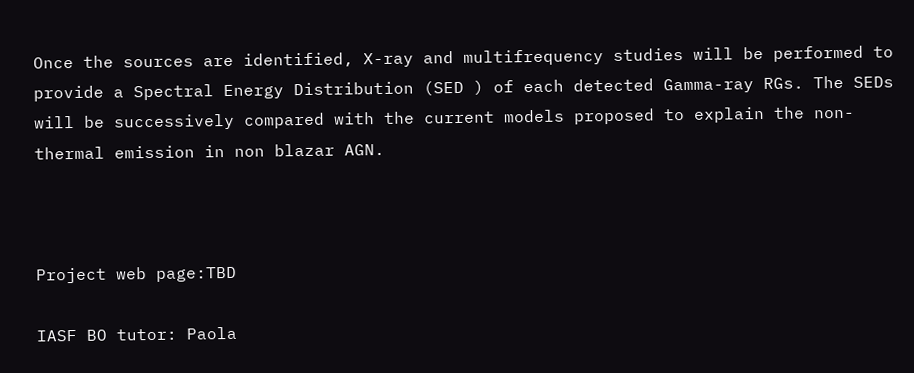Once the sources are identified, X-ray and multifrequency studies will be performed to provide a Spectral Energy Distribution (SED ) of each detected Gamma-ray RGs. The SEDs will be successively compared with the current models proposed to explain the non-thermal emission in non blazar AGN.



Project web page:TBD

IASF BO tutor: Paola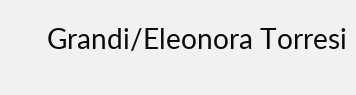Grandi/Eleonora Torresi